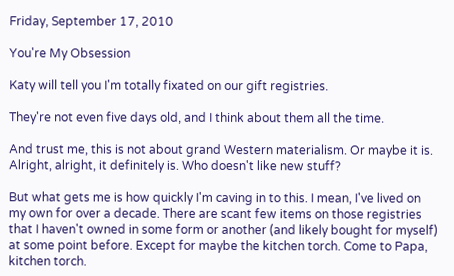Friday, September 17, 2010

You're My Obsession

Katy will tell you I'm totally fixated on our gift registries.

They're not even five days old, and I think about them all the time.

And trust me, this is not about grand Western materialism. Or maybe it is. Alright, alright, it definitely is. Who doesn't like new stuff?

But what gets me is how quickly I'm caving in to this. I mean, I've lived on my own for over a decade. There are scant few items on those registries that I haven't owned in some form or another (and likely bought for myself) at some point before. Except for maybe the kitchen torch. Come to Papa, kitchen torch.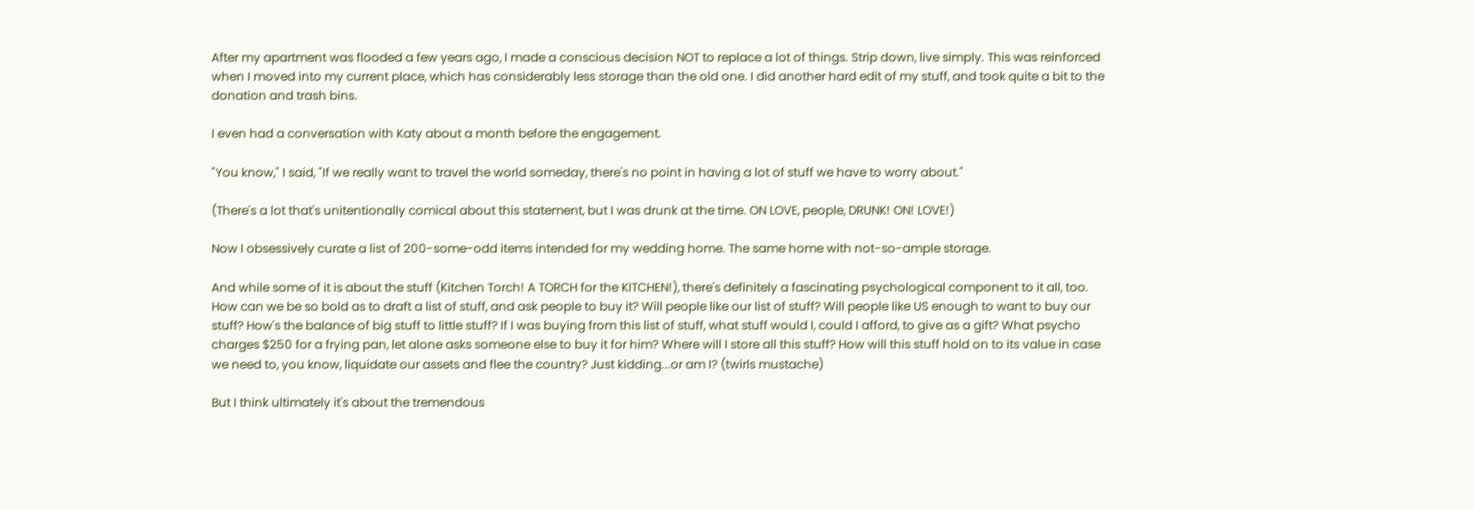After my apartment was flooded a few years ago, I made a conscious decision NOT to replace a lot of things. Strip down, live simply. This was reinforced when I moved into my current place, which has considerably less storage than the old one. I did another hard edit of my stuff, and took quite a bit to the donation and trash bins.

I even had a conversation with Katy about a month before the engagement.

"You know," I said, "If we really want to travel the world someday, there's no point in having a lot of stuff we have to worry about."

(There's a lot that's unitentionally comical about this statement, but I was drunk at the time. ON LOVE, people, DRUNK! ON! LOVE!)

Now I obsessively curate a list of 200-some-odd items intended for my wedding home. The same home with not-so-ample storage.

And while some of it is about the stuff (Kitchen Torch! A TORCH for the KITCHEN!), there's definitely a fascinating psychological component to it all, too. How can we be so bold as to draft a list of stuff, and ask people to buy it? Will people like our list of stuff? Will people like US enough to want to buy our stuff? How's the balance of big stuff to little stuff? If I was buying from this list of stuff, what stuff would I, could I afford, to give as a gift? What psycho charges $250 for a frying pan, let alone asks someone else to buy it for him? Where will I store all this stuff? How will this stuff hold on to its value in case we need to, you know, liquidate our assets and flee the country? Just kidding...or am I? (twirls mustache)

But I think ultimately it's about the tremendous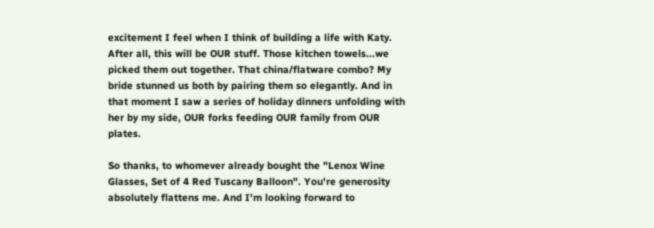excitement I feel when I think of building a life with Katy. After all, this will be OUR stuff. Those kitchen towels...we picked them out together. That china/flatware combo? My bride stunned us both by pairing them so elegantly. And in that moment I saw a series of holiday dinners unfolding with her by my side, OUR forks feeding OUR family from OUR plates.

So thanks, to whomever already bought the "Lenox Wine Glasses, Set of 4 Red Tuscany Balloon". You're generosity absolutely flattens me. And I'm looking forward to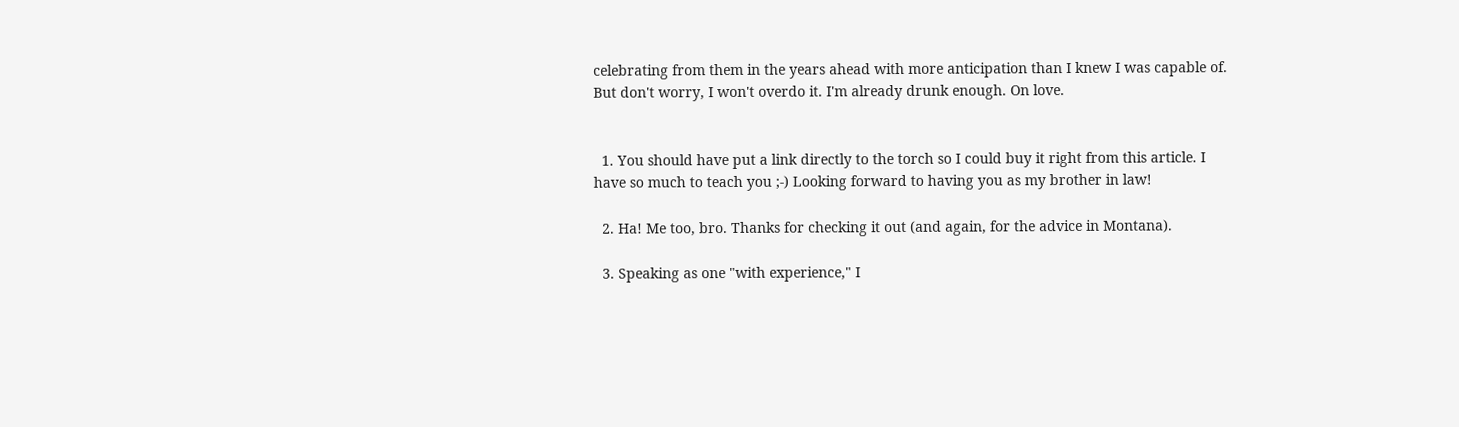celebrating from them in the years ahead with more anticipation than I knew I was capable of. But don't worry, I won't overdo it. I'm already drunk enough. On love.


  1. You should have put a link directly to the torch so I could buy it right from this article. I have so much to teach you ;-) Looking forward to having you as my brother in law!

  2. Ha! Me too, bro. Thanks for checking it out (and again, for the advice in Montana).

  3. Speaking as one "with experience," I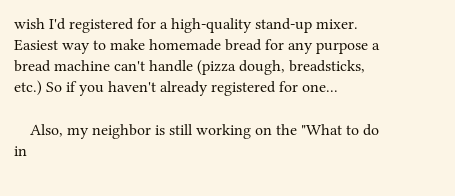wish I'd registered for a high-quality stand-up mixer. Easiest way to make homemade bread for any purpose a bread machine can't handle (pizza dough, breadsticks, etc.) So if you haven't already registered for one...

    Also, my neighbor is still working on the "What to do in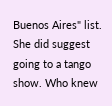Buenos Aires" list. She did suggest going to a tango show. Who knew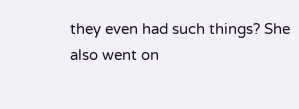they even had such things? She also went on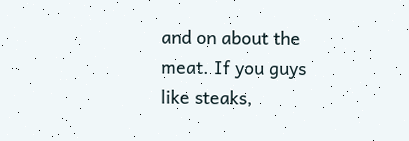and on about the meat. If you guys like steaks,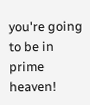you're going to be in prime heaven!